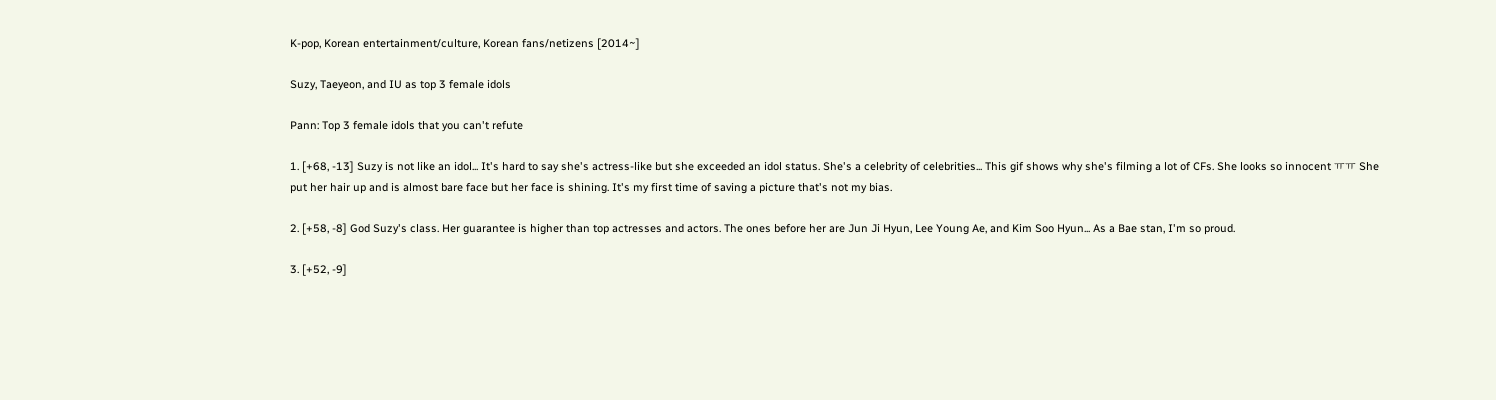K-pop, Korean entertainment/culture, Korean fans/netizens [2014~]

Suzy, Taeyeon, and IU as top 3 female idols

Pann: Top 3 female idols that you can't refute

1. [+68, -13] Suzy is not like an idol... It's hard to say she's actress-like but she exceeded an idol status. She's a celebrity of celebrities... This gif shows why she's filming a lot of CFs. She looks so innocent ㅠㅠ She put her hair up and is almost bare face but her face is shining. It's my first time of saving a picture that's not my bias.

2. [+58, -8] God Suzy's class. Her guarantee is higher than top actresses and actors. The ones before her are Jun Ji Hyun, Lee Young Ae, and Kim Soo Hyun... As a Bae stan, I'm so proud.

3. [+52, -9]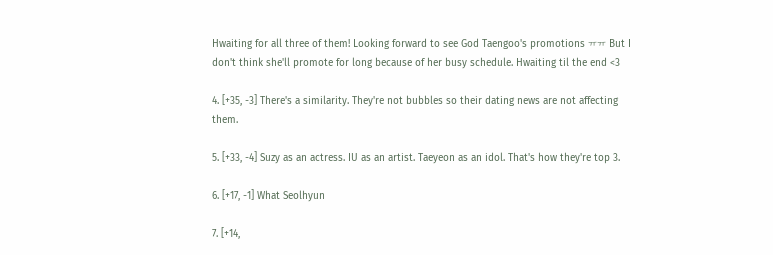Hwaiting for all three of them! Looking forward to see God Taengoo's promotions ㅠㅠ But I don't think she'll promote for long because of her busy schedule. Hwaiting til the end <3

4. [+35, -3] There's a similarity. They're not bubbles so their dating news are not affecting them.

5. [+33, -4] Suzy as an actress. IU as an artist. Taeyeon as an idol. That's how they're top 3.

6. [+17, -1] What Seolhyun

7. [+14,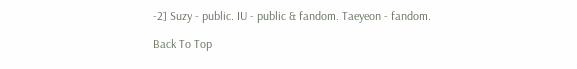-2] Suzy - public. IU - public & fandom. Taeyeon - fandom.

Back To Top